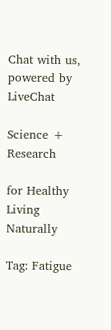Chat with us, powered by LiveChat

Science + Research

for Healthy Living Naturally

Tag: Fatigue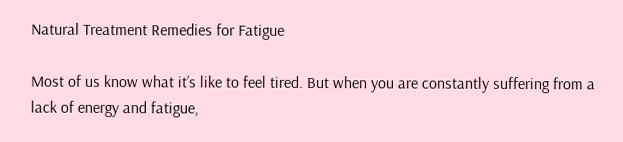Natural Treatment Remedies for Fatigue

Most of us know what it’s like to feel tired. But when you are constantly suffering from a lack of energy and fatigue,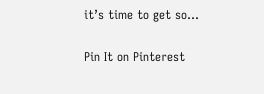it’s time to get so...

Pin It on Pinterest